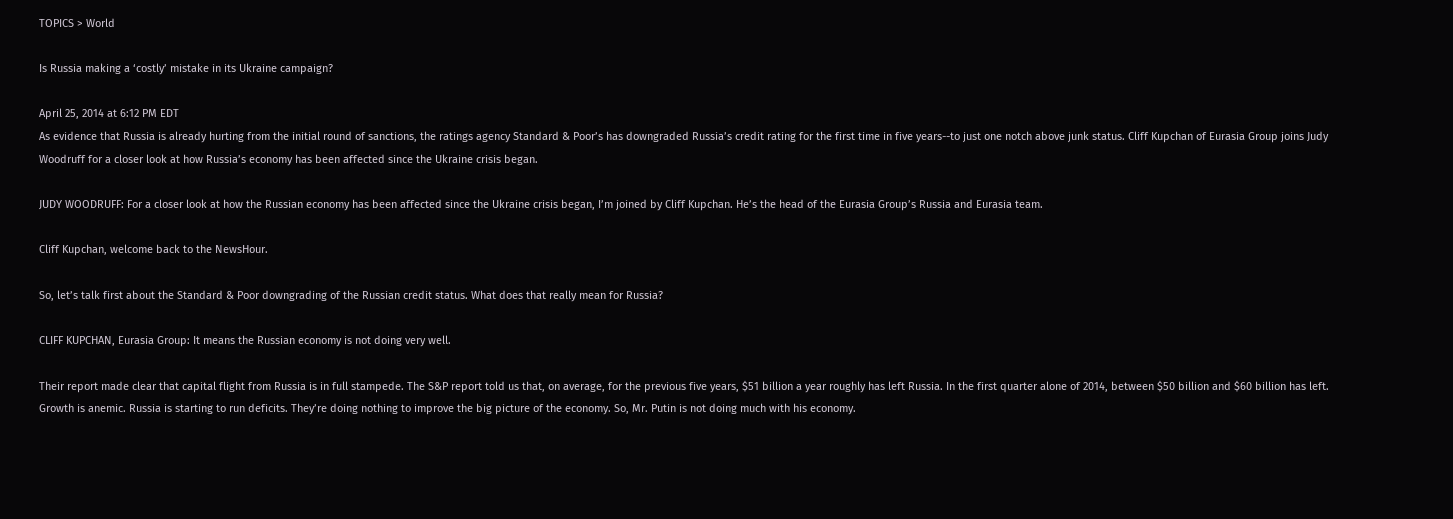TOPICS > World

Is Russia making a ‘costly’ mistake in its Ukraine campaign?

April 25, 2014 at 6:12 PM EDT
As evidence that Russia is already hurting from the initial round of sanctions, the ratings agency Standard & Poor’s has downgraded Russia’s credit rating for the first time in five years--to just one notch above junk status. Cliff Kupchan of Eurasia Group joins Judy Woodruff for a closer look at how Russia’s economy has been affected since the Ukraine crisis began.

JUDY WOODRUFF: For a closer look at how the Russian economy has been affected since the Ukraine crisis began, I’m joined by Cliff Kupchan. He’s the head of the Eurasia Group’s Russia and Eurasia team.

Cliff Kupchan, welcome back to the NewsHour.

So, let’s talk first about the Standard & Poor downgrading of the Russian credit status. What does that really mean for Russia?

CLIFF KUPCHAN, Eurasia Group: It means the Russian economy is not doing very well.

Their report made clear that capital flight from Russia is in full stampede. The S&P report told us that, on average, for the previous five years, $51 billion a year roughly has left Russia. In the first quarter alone of 2014, between $50 billion and $60 billion has left. Growth is anemic. Russia is starting to run deficits. They’re doing nothing to improve the big picture of the economy. So, Mr. Putin is not doing much with his economy.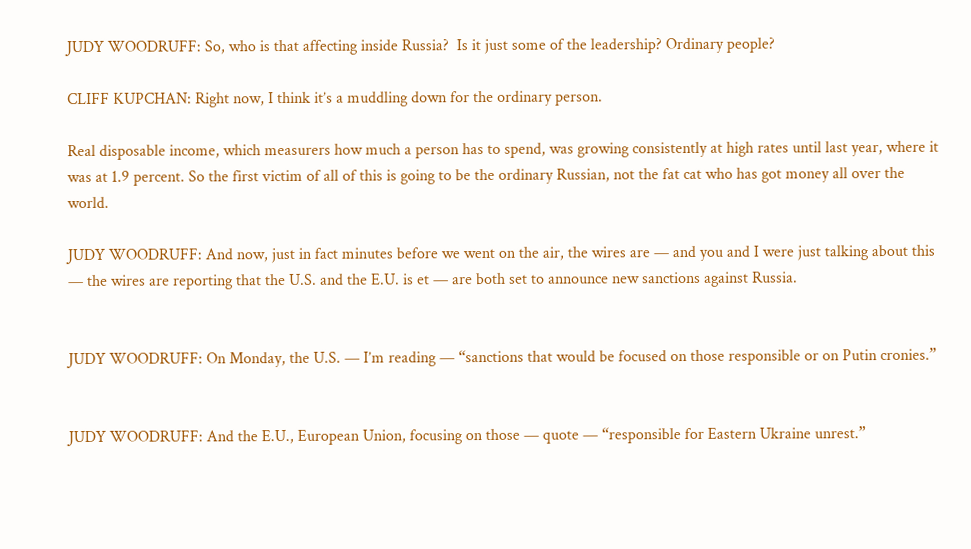JUDY WOODRUFF: So, who is that affecting inside Russia?  Is it just some of the leadership? Ordinary people?

CLIFF KUPCHAN: Right now, I think it’s a muddling down for the ordinary person.

Real disposable income, which measurers how much a person has to spend, was growing consistently at high rates until last year, where it was at 1.9 percent. So the first victim of all of this is going to be the ordinary Russian, not the fat cat who has got money all over the world.

JUDY WOODRUFF: And now, just in fact minutes before we went on the air, the wires are — and you and I were just talking about this — the wires are reporting that the U.S. and the E.U. is et — are both set to announce new sanctions against Russia.


JUDY WOODRUFF: On Monday, the U.S. — I’m reading — “sanctions that would be focused on those responsible or on Putin cronies.”


JUDY WOODRUFF: And the E.U., European Union, focusing on those — quote — “responsible for Eastern Ukraine unrest.”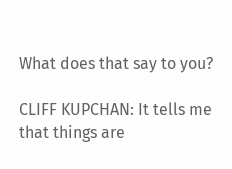What does that say to you?

CLIFF KUPCHAN: It tells me that things are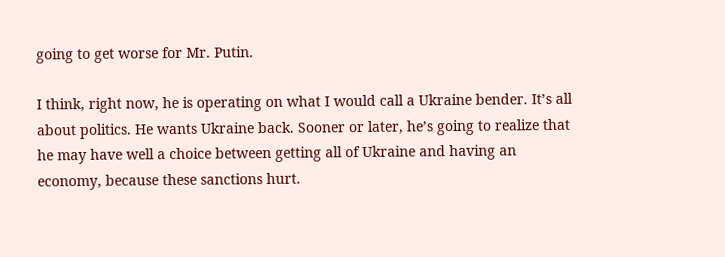going to get worse for Mr. Putin.

I think, right now, he is operating on what I would call a Ukraine bender. It’s all about politics. He wants Ukraine back. Sooner or later, he’s going to realize that he may have well a choice between getting all of Ukraine and having an economy, because these sanctions hurt.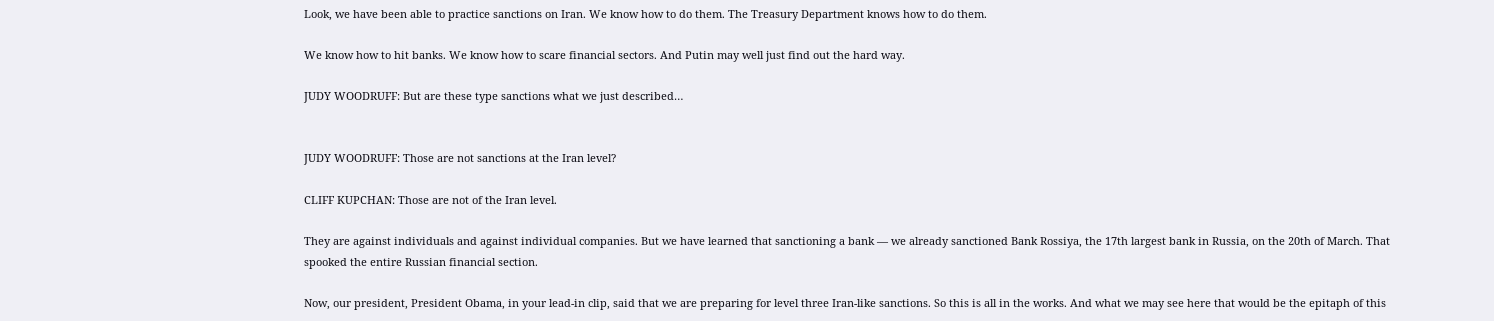Look, we have been able to practice sanctions on Iran. We know how to do them. The Treasury Department knows how to do them.

We know how to hit banks. We know how to scare financial sectors. And Putin may well just find out the hard way.

JUDY WOODRUFF: But are these type sanctions what we just described…


JUDY WOODRUFF: Those are not sanctions at the Iran level?

CLIFF KUPCHAN: Those are not of the Iran level.

They are against individuals and against individual companies. But we have learned that sanctioning a bank — we already sanctioned Bank Rossiya, the 17th largest bank in Russia, on the 20th of March. That spooked the entire Russian financial section.

Now, our president, President Obama, in your lead-in clip, said that we are preparing for level three Iran-like sanctions. So this is all in the works. And what we may see here that would be the epitaph of this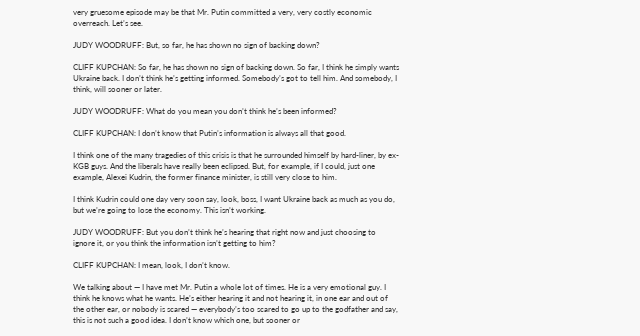very gruesome episode may be that Mr. Putin committed a very, very costly economic overreach. Let’s see.

JUDY WOODRUFF: But, so far, he has shown no sign of backing down?

CLIFF KUPCHAN: So far, he has shown no sign of backing down. So far, I think he simply wants Ukraine back. I don’t think he’s getting informed. Somebody’s got to tell him. And somebody, I think, will sooner or later.

JUDY WOODRUFF: What do you mean you don’t think he’s been informed?

CLIFF KUPCHAN: I don’t know that Putin’s information is always all that good.

I think one of the many tragedies of this crisis is that he surrounded himself by hard-liner, by ex-KGB guys. And the liberals have really been eclipsed. But, for example, if I could, just one example, Alexei Kudrin, the former finance minister, is still very close to him.

I think Kudrin could one day very soon say, look, boss, I want Ukraine back as much as you do, but we’re going to lose the economy. This isn’t working.

JUDY WOODRUFF: But you don’t think he’s hearing that right now and just choosing to ignore it, or you think the information isn’t getting to him?

CLIFF KUPCHAN: I mean, look, I don’t know.

We talking about — I have met Mr. Putin a whole lot of times. He is a very emotional guy. I think he knows what he wants. He’s either hearing it and not hearing it, in one ear and out of the other ear, or nobody is scared — everybody’s too scared to go up to the godfather and say, this is not such a good idea. I don’t know which one, but sooner or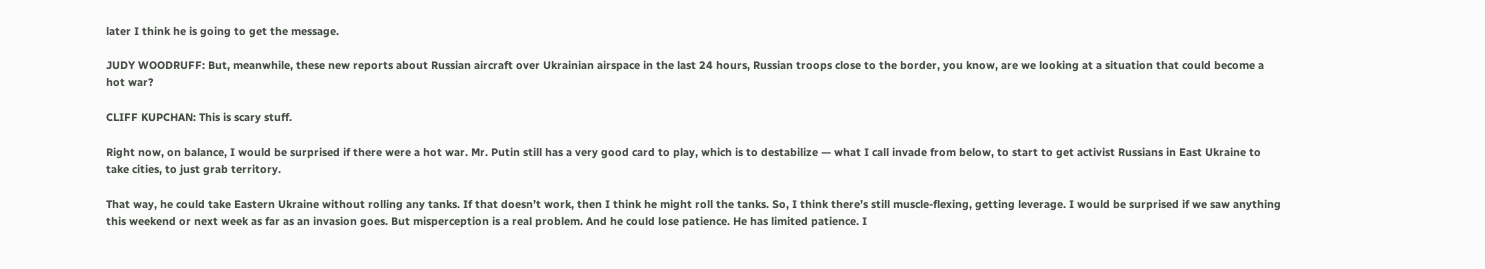later I think he is going to get the message.

JUDY WOODRUFF: But, meanwhile, these new reports about Russian aircraft over Ukrainian airspace in the last 24 hours, Russian troops close to the border, you know, are we looking at a situation that could become a hot war?

CLIFF KUPCHAN: This is scary stuff.

Right now, on balance, I would be surprised if there were a hot war. Mr. Putin still has a very good card to play, which is to destabilize — what I call invade from below, to start to get activist Russians in East Ukraine to take cities, to just grab territory.

That way, he could take Eastern Ukraine without rolling any tanks. If that doesn’t work, then I think he might roll the tanks. So, I think there’s still muscle-flexing, getting leverage. I would be surprised if we saw anything this weekend or next week as far as an invasion goes. But misperception is a real problem. And he could lose patience. He has limited patience. I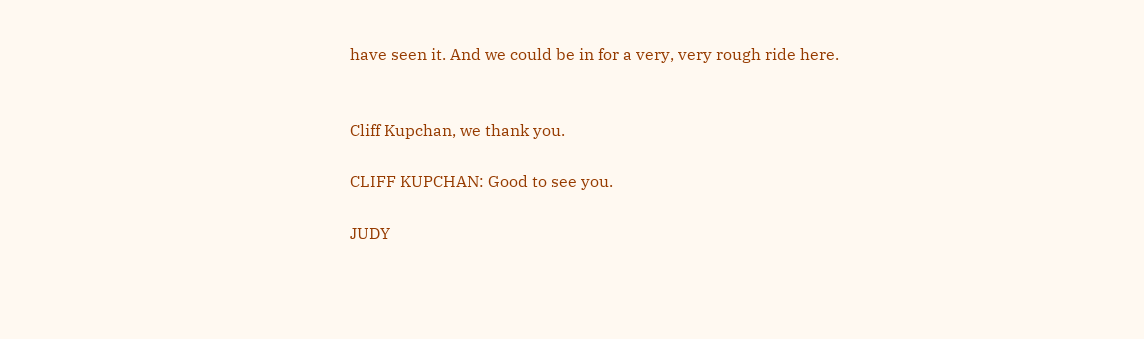have seen it. And we could be in for a very, very rough ride here.


Cliff Kupchan, we thank you.

CLIFF KUPCHAN: Good to see you.

JUDY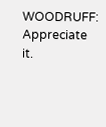WOODRUFF: Appreciate it.